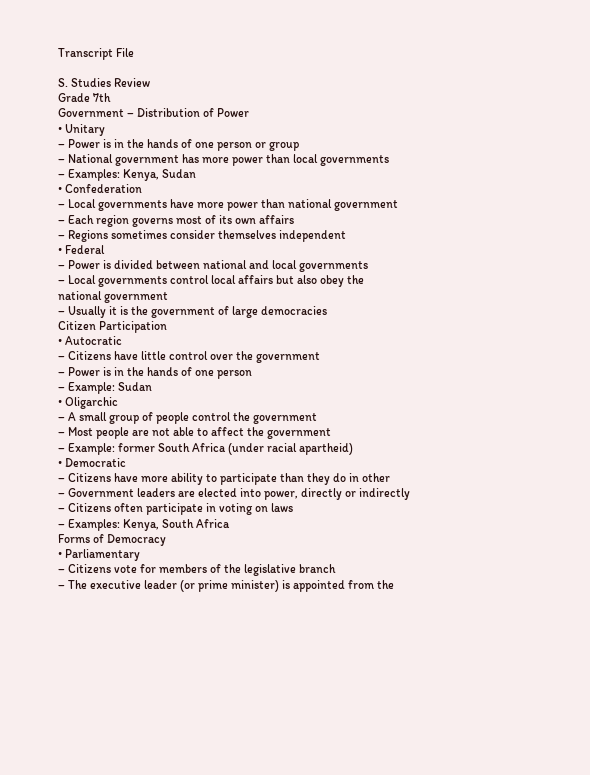Transcript File

S. Studies Review
Grade 7th
Government – Distribution of Power
• Unitary
– Power is in the hands of one person or group
– National government has more power than local governments
– Examples: Kenya, Sudan
• Confederation
– Local governments have more power than national government
– Each region governs most of its own affairs
– Regions sometimes consider themselves independent
• Federal
– Power is divided between national and local governments
– Local governments control local affairs but also obey the
national government
– Usually it is the government of large democracies
Citizen Participation
• Autocratic
– Citizens have little control over the government
– Power is in the hands of one person
– Example: Sudan
• Oligarchic
– A small group of people control the government
– Most people are not able to affect the government
– Example: former South Africa (under racial apartheid)
• Democratic
– Citizens have more ability to participate than they do in other
– Government leaders are elected into power, directly or indirectly
– Citizens often participate in voting on laws
– Examples: Kenya, South Africa
Forms of Democracy
• Parliamentary
– Citizens vote for members of the legislative branch
– The executive leader (or prime minister) is appointed from the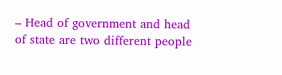– Head of government and head of state are two different people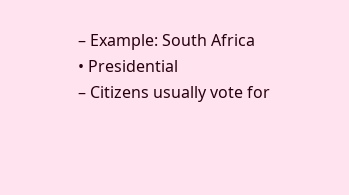– Example: South Africa
• Presidential
– Citizens usually vote for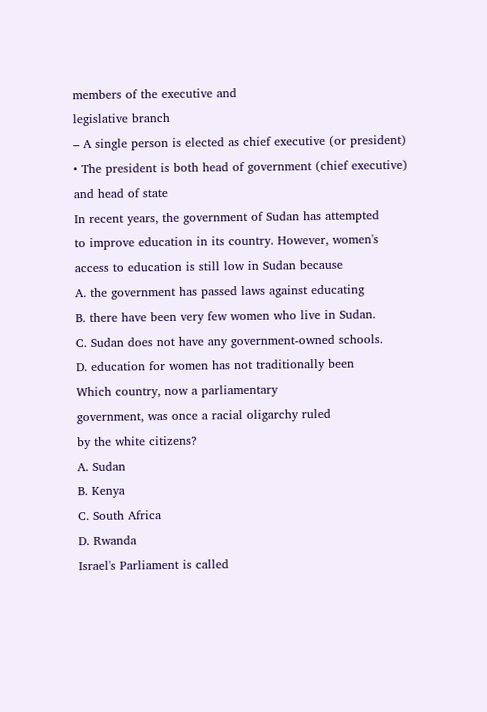members of the executive and
legislative branch
– A single person is elected as chief executive (or president)
• The president is both head of government (chief executive)
and head of state
In recent years, the government of Sudan has attempted
to improve education in its country. However, women's
access to education is still low in Sudan because
A. the government has passed laws against educating
B. there have been very few women who live in Sudan.
C. Sudan does not have any government-owned schools.
D. education for women has not traditionally been
Which country, now a parliamentary
government, was once a racial oligarchy ruled
by the white citizens?
A. Sudan
B. Kenya
C. South Africa
D. Rwanda
Israel's Parliament is called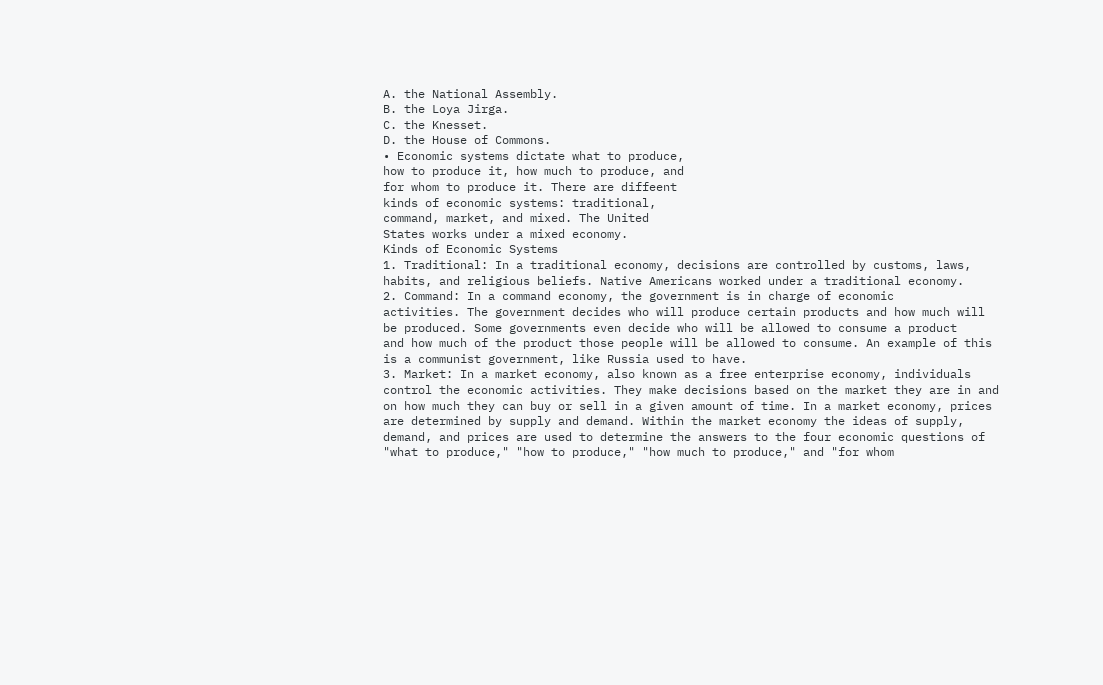A. the National Assembly.
B. the Loya Jirga.
C. the Knesset.
D. the House of Commons.
• Economic systems dictate what to produce,
how to produce it, how much to produce, and
for whom to produce it. There are diffeent
kinds of economic systems: traditional,
command, market, and mixed. The United
States works under a mixed economy.
Kinds of Economic Systems
1. Traditional: In a traditional economy, decisions are controlled by customs, laws,
habits, and religious beliefs. Native Americans worked under a traditional economy.
2. Command: In a command economy, the government is in charge of economic
activities. The government decides who will produce certain products and how much will
be produced. Some governments even decide who will be allowed to consume a product
and how much of the product those people will be allowed to consume. An example of this
is a communist government, like Russia used to have.
3. Market: In a market economy, also known as a free enterprise economy, individuals
control the economic activities. They make decisions based on the market they are in and
on how much they can buy or sell in a given amount of time. In a market economy, prices
are determined by supply and demand. Within the market economy the ideas of supply,
demand, and prices are used to determine the answers to the four economic questions of
"what to produce," "how to produce," "how much to produce," and "for whom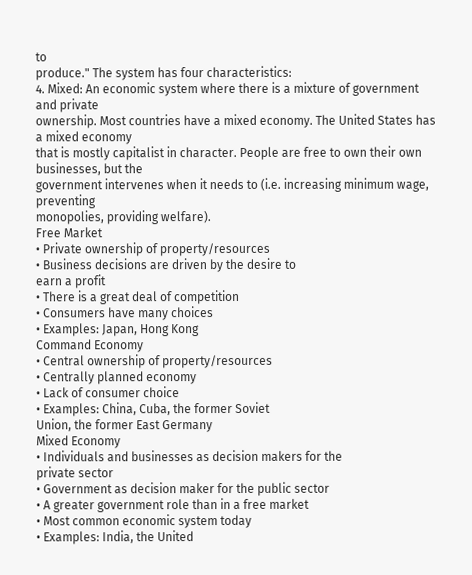to
produce." The system has four characteristics:
4. Mixed: An economic system where there is a mixture of government and private
ownership. Most countries have a mixed economy. The United States has a mixed economy
that is mostly capitalist in character. People are free to own their own businesses, but the
government intervenes when it needs to (i.e. increasing minimum wage, preventing
monopolies, providing welfare).
Free Market
• Private ownership of property/resources
• Business decisions are driven by the desire to
earn a profit
• There is a great deal of competition
• Consumers have many choices
• Examples: Japan, Hong Kong
Command Economy
• Central ownership of property/resources
• Centrally planned economy
• Lack of consumer choice
• Examples: China, Cuba, the former Soviet
Union, the former East Germany
Mixed Economy
• Individuals and businesses as decision makers for the
private sector
• Government as decision maker for the public sector
• A greater government role than in a free market
• Most common economic system today
• Examples: India, the United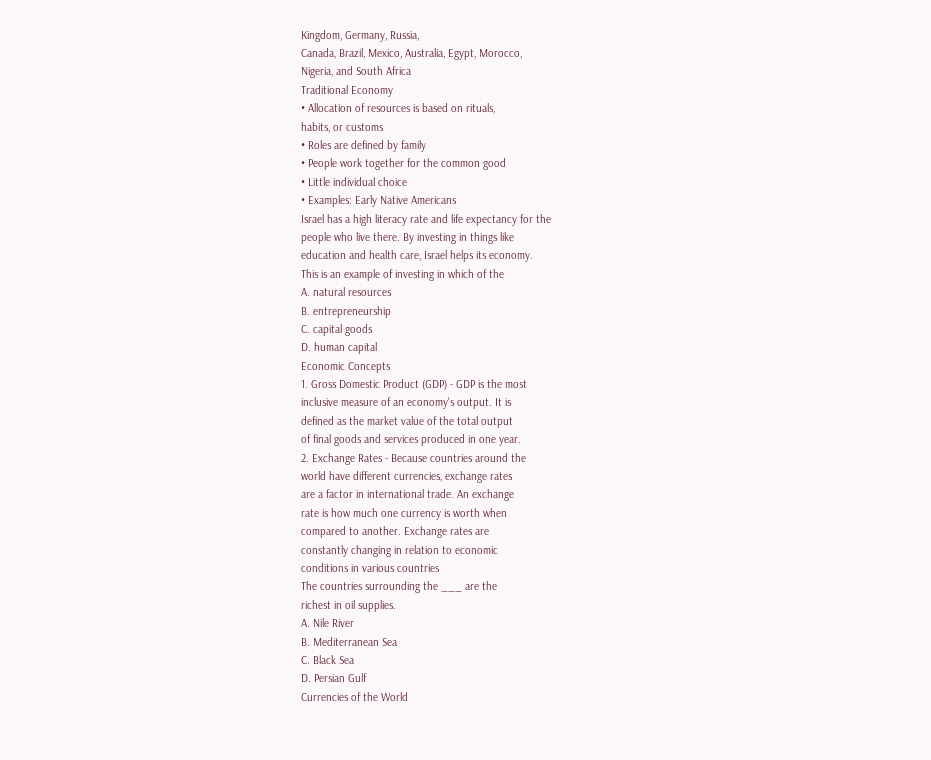Kingdom, Germany, Russia,
Canada, Brazil, Mexico, Australia, Egypt, Morocco,
Nigeria, and South Africa
Traditional Economy
• Allocation of resources is based on rituals,
habits, or customs
• Roles are defined by family
• People work together for the common good
• Little individual choice
• Examples: Early Native Americans
Israel has a high literacy rate and life expectancy for the
people who live there. By investing in things like
education and health care, Israel helps its economy.
This is an example of investing in which of the
A. natural resources
B. entrepreneurship
C. capital goods
D. human capital
Economic Concepts
1. Gross Domestic Product (GDP) - GDP is the most
inclusive measure of an economy's output. It is
defined as the market value of the total output
of final goods and services produced in one year.
2. Exchange Rates - Because countries around the
world have different currencies, exchange rates
are a factor in international trade. An exchange
rate is how much one currency is worth when
compared to another. Exchange rates are
constantly changing in relation to economic
conditions in various countries
The countries surrounding the ___ are the
richest in oil supplies.
A. Nile River
B. Mediterranean Sea
C. Black Sea
D. Persian Gulf
Currencies of the World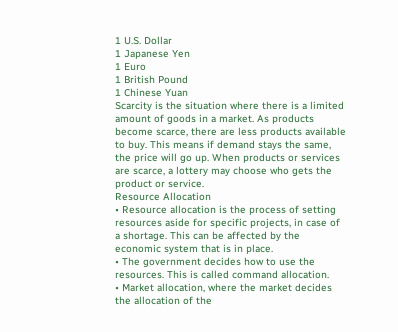1 U.S. Dollar
1 Japanese Yen
1 Euro
1 British Pound
1 Chinese Yuan
Scarcity is the situation where there is a limited
amount of goods in a market. As products
become scarce, there are less products available
to buy. This means if demand stays the same,
the price will go up. When products or services
are scarce, a lottery may choose who gets the
product or service.
Resource Allocation
• Resource allocation is the process of setting
resources aside for specific projects, in case of
a shortage. This can be affected by the
economic system that is in place.
• The government decides how to use the
resources. This is called command allocation.
• Market allocation, where the market decides
the allocation of the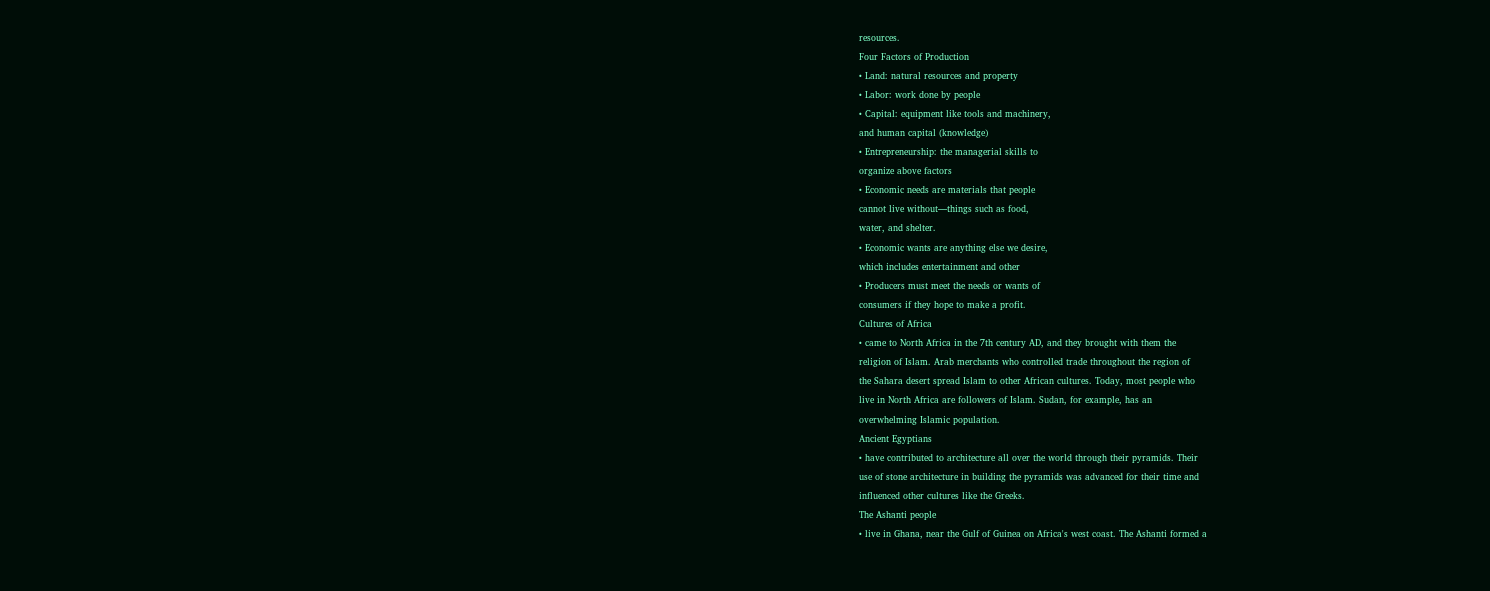resources.
Four Factors of Production
• Land: natural resources and property
• Labor: work done by people
• Capital: equipment like tools and machinery,
and human capital (knowledge)
• Entrepreneurship: the managerial skills to
organize above factors
• Economic needs are materials that people
cannot live without—things such as food,
water, and shelter.
• Economic wants are anything else we desire,
which includes entertainment and other
• Producers must meet the needs or wants of
consumers if they hope to make a profit.
Cultures of Africa
• came to North Africa in the 7th century AD, and they brought with them the
religion of Islam. Arab merchants who controlled trade throughout the region of
the Sahara desert spread Islam to other African cultures. Today, most people who
live in North Africa are followers of Islam. Sudan, for example, has an
overwhelming Islamic population.
Ancient Egyptians
• have contributed to architecture all over the world through their pyramids. Their
use of stone architecture in building the pyramids was advanced for their time and
influenced other cultures like the Greeks.
The Ashanti people
• live in Ghana, near the Gulf of Guinea on Africa's west coast. The Ashanti formed a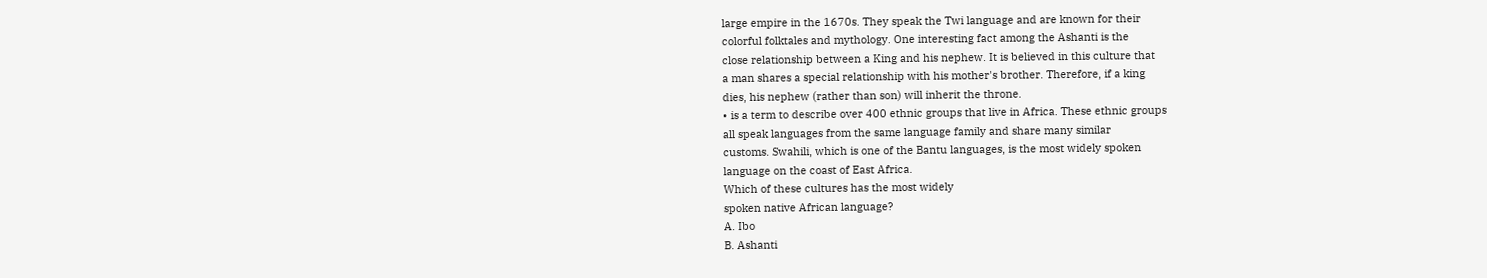large empire in the 1670s. They speak the Twi language and are known for their
colorful folktales and mythology. One interesting fact among the Ashanti is the
close relationship between a King and his nephew. It is believed in this culture that
a man shares a special relationship with his mother's brother. Therefore, if a king
dies, his nephew (rather than son) will inherit the throne.
• is a term to describe over 400 ethnic groups that live in Africa. These ethnic groups
all speak languages from the same language family and share many similar
customs. Swahili, which is one of the Bantu languages, is the most widely spoken
language on the coast of East Africa.
Which of these cultures has the most widely
spoken native African language?
A. Ibo
B. Ashanti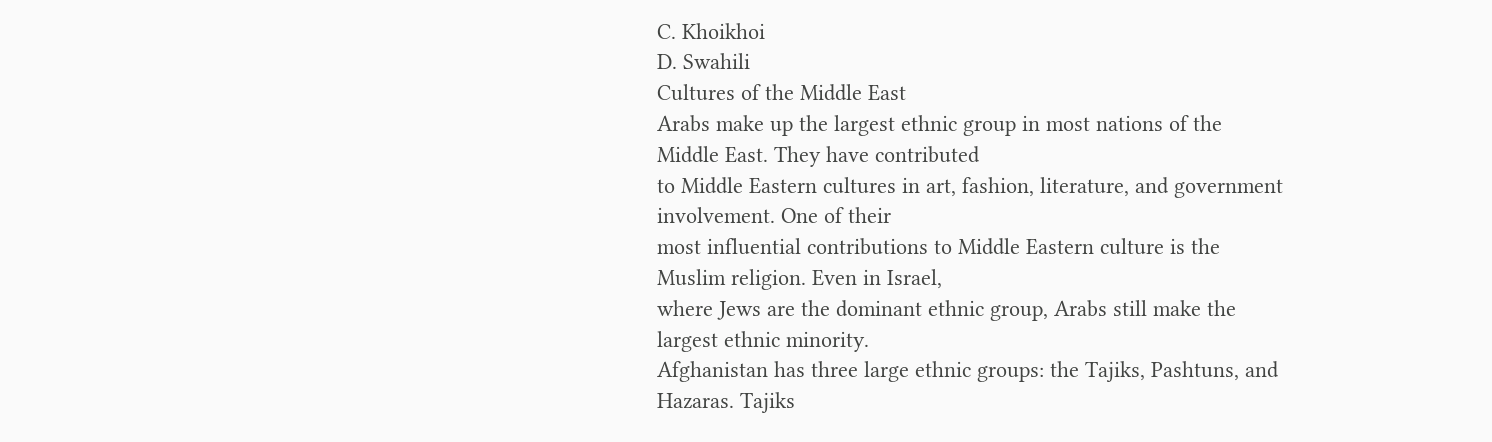C. Khoikhoi
D. Swahili
Cultures of the Middle East
Arabs make up the largest ethnic group in most nations of the Middle East. They have contributed
to Middle Eastern cultures in art, fashion, literature, and government involvement. One of their
most influential contributions to Middle Eastern culture is the Muslim religion. Even in Israel,
where Jews are the dominant ethnic group, Arabs still make the largest ethnic minority.
Afghanistan has three large ethnic groups: the Tajiks, Pashtuns, and Hazaras. Tajiks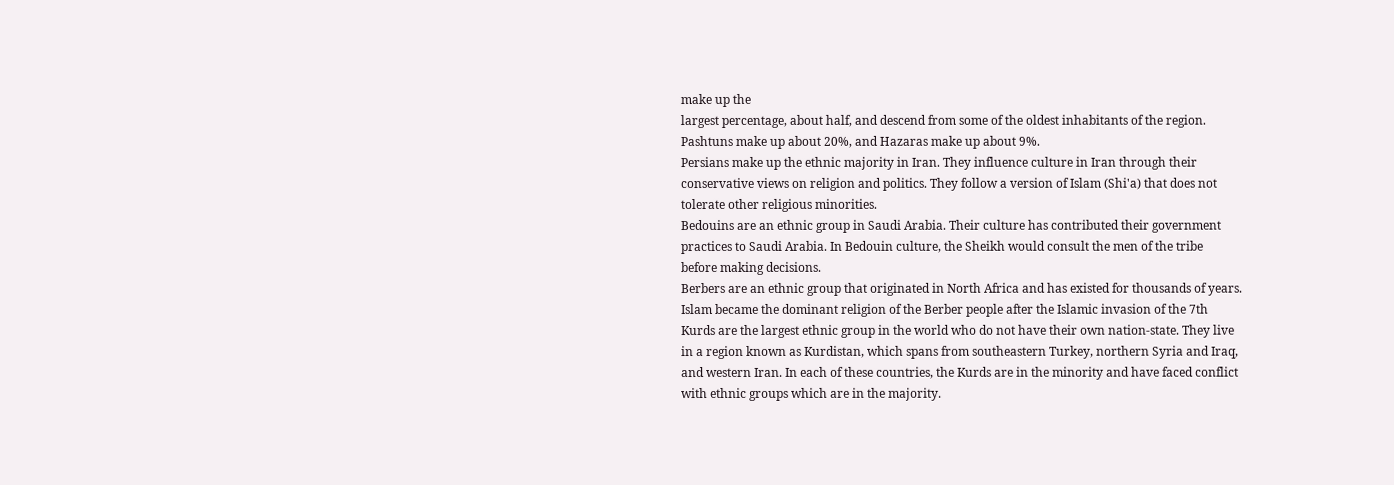make up the
largest percentage, about half, and descend from some of the oldest inhabitants of the region.
Pashtuns make up about 20%, and Hazaras make up about 9%.
Persians make up the ethnic majority in Iran. They influence culture in Iran through their
conservative views on religion and politics. They follow a version of Islam (Shi'a) that does not
tolerate other religious minorities.
Bedouins are an ethnic group in Saudi Arabia. Their culture has contributed their government
practices to Saudi Arabia. In Bedouin culture, the Sheikh would consult the men of the tribe
before making decisions.
Berbers are an ethnic group that originated in North Africa and has existed for thousands of years.
Islam became the dominant religion of the Berber people after the Islamic invasion of the 7th
Kurds are the largest ethnic group in the world who do not have their own nation-state. They live
in a region known as Kurdistan, which spans from southeastern Turkey, northern Syria and Iraq,
and western Iran. In each of these countries, the Kurds are in the minority and have faced conflict
with ethnic groups which are in the majority.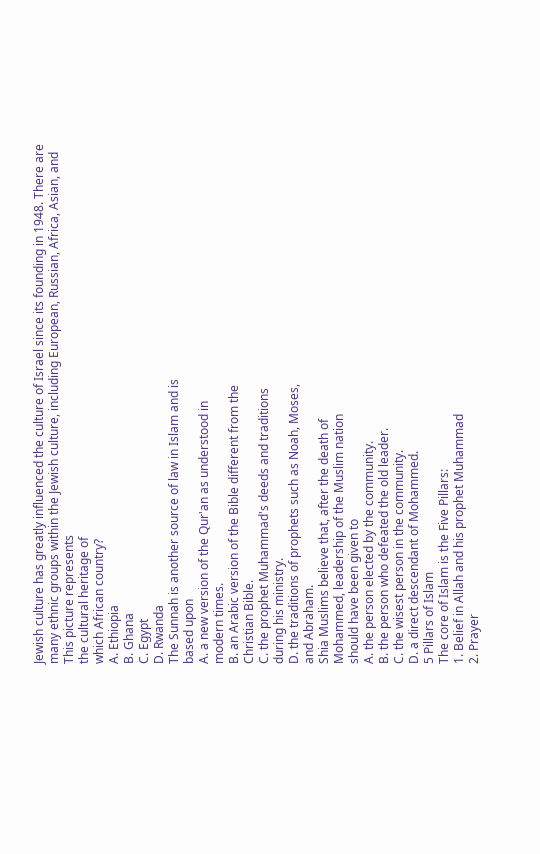Jewish culture has greatly influenced the culture of Israel since its founding in 1948. There are
many ethnic groups within the Jewish culture, including European, Russian, Africa, Asian, and
This picture represents
the cultural heritage of
which African country?
A. Ethiopia
B. Ghana
C. Egypt
D. Rwanda
The Sunnah is another source of law in Islam and is
based upon
A. a new version of the Qur'an as understood in
modern times.
B. an Arabic version of the Bible different from the
Christian Bible.
C. the prophet Muhammad's deeds and traditions
during his ministry.
D. the traditions of prophets such as Noah, Moses,
and Abraham.
Shia Muslims believe that, after the death of
Mohammed, leadership of the Muslim nation
should have been given to
A. the person elected by the community.
B. the person who defeated the old leader.
C. the wisest person in the community.
D. a direct descendant of Mohammed.
5 Pillars of Islam
The core of Islam is the Five Pillars:
1. Belief in Allah and his prophet Muhammad
2. Prayer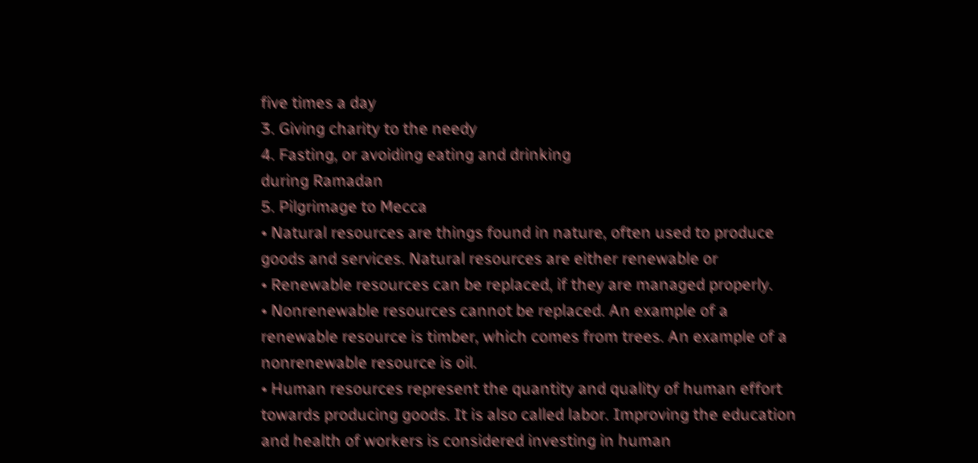five times a day
3. Giving charity to the needy
4. Fasting, or avoiding eating and drinking
during Ramadan
5. Pilgrimage to Mecca
• Natural resources are things found in nature, often used to produce
goods and services. Natural resources are either renewable or
• Renewable resources can be replaced, if they are managed properly.
• Nonrenewable resources cannot be replaced. An example of a
renewable resource is timber, which comes from trees. An example of a
nonrenewable resource is oil.
• Human resources represent the quantity and quality of human effort
towards producing goods. It is also called labor. Improving the education
and health of workers is considered investing in human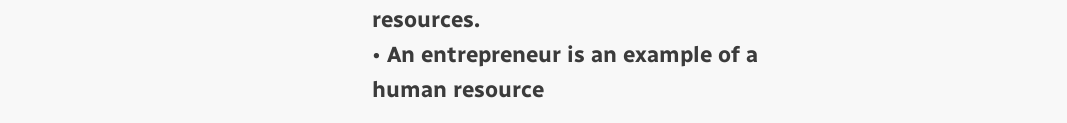resources.
• An entrepreneur is an example of a human resource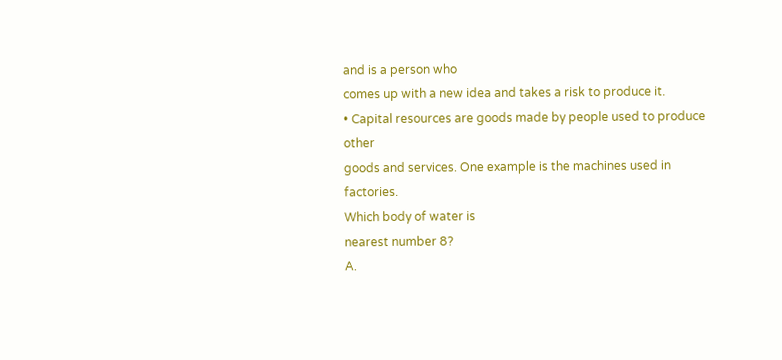and is a person who
comes up with a new idea and takes a risk to produce it.
• Capital resources are goods made by people used to produce other
goods and services. One example is the machines used in factories.
Which body of water is
nearest number 8?
A.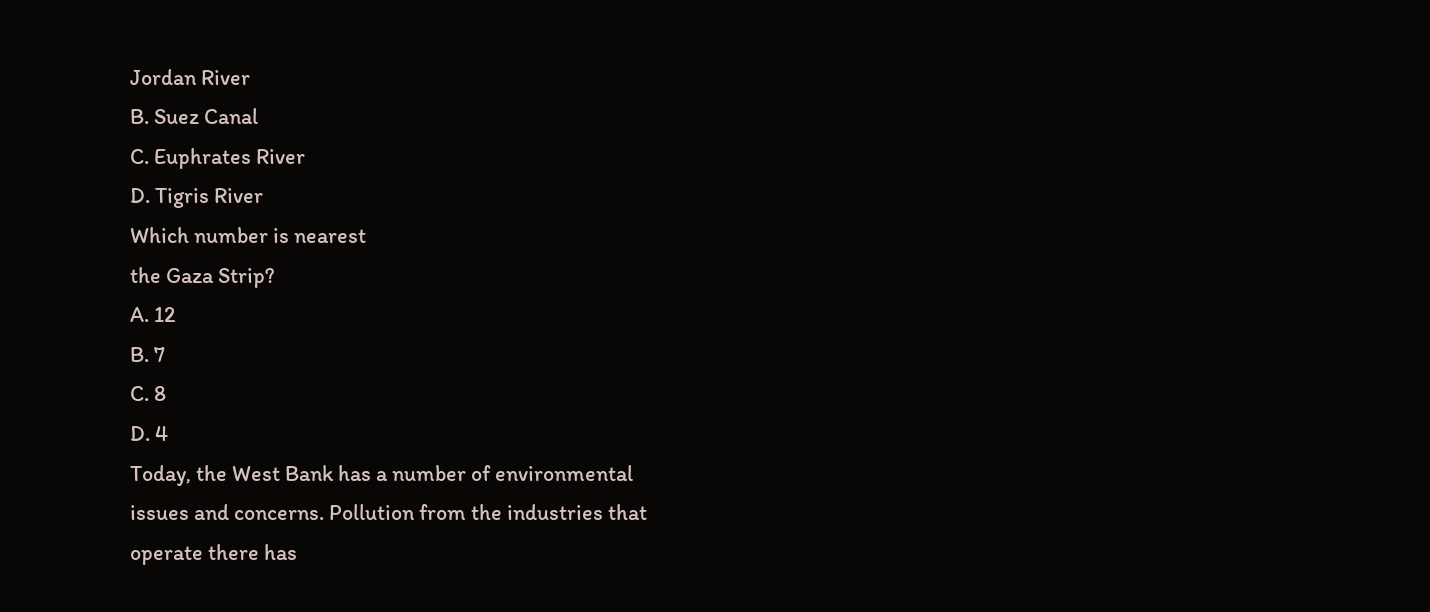Jordan River
B. Suez Canal
C. Euphrates River
D. Tigris River
Which number is nearest
the Gaza Strip?
A. 12
B. 7
C. 8
D. 4
Today, the West Bank has a number of environmental
issues and concerns. Pollution from the industries that
operate there has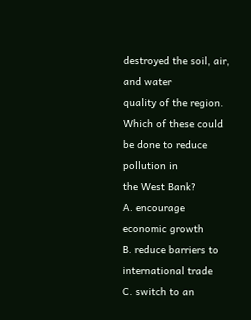destroyed the soil, air, and water
quality of the region.
Which of these could be done to reduce pollution in
the West Bank?
A. encourage economic growth
B. reduce barriers to international trade
C. switch to an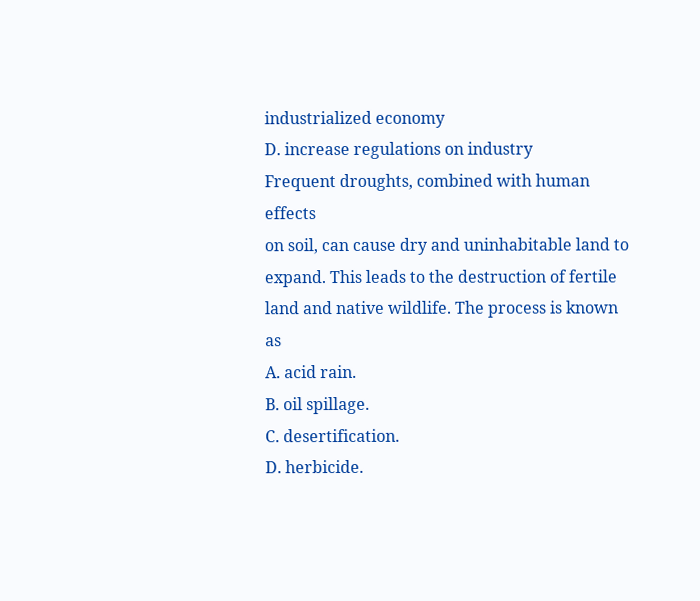industrialized economy
D. increase regulations on industry
Frequent droughts, combined with human effects
on soil, can cause dry and uninhabitable land to
expand. This leads to the destruction of fertile
land and native wildlife. The process is known as
A. acid rain.
B. oil spillage.
C. desertification.
D. herbicide.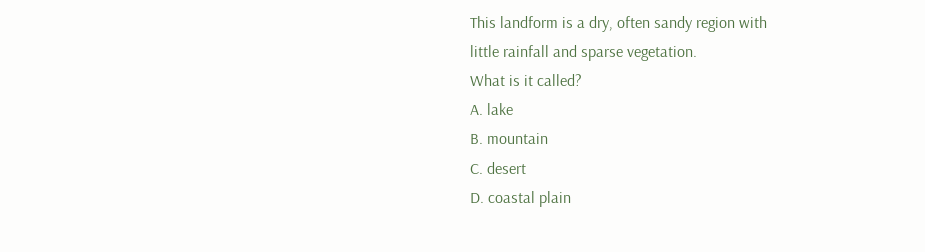This landform is a dry, often sandy region with
little rainfall and sparse vegetation.
What is it called?
A. lake
B. mountain
C. desert
D. coastal plain